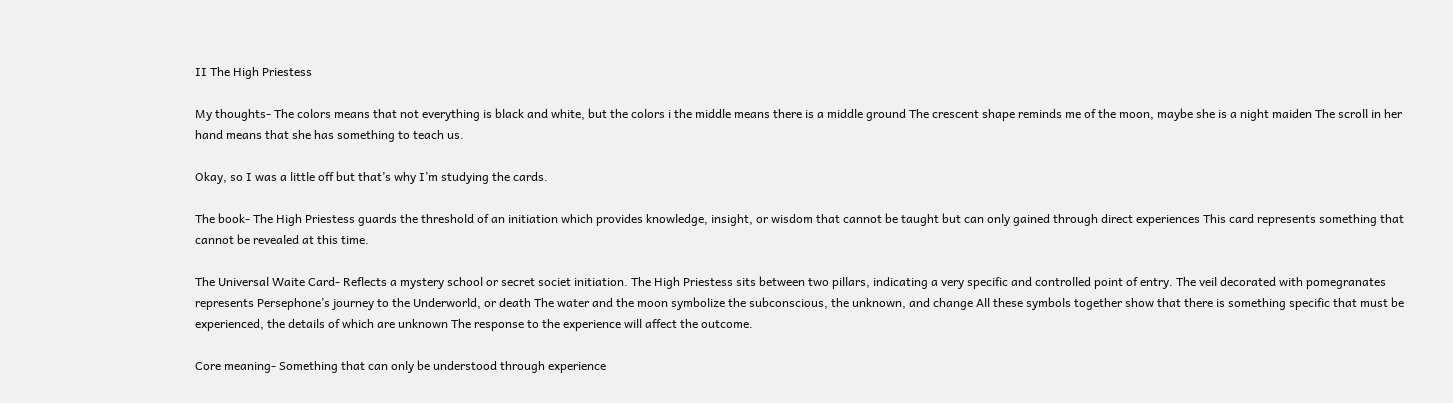II The High Priestess

My thoughts- The colors means that not everything is black and white, but the colors i the middle means there is a middle ground The crescent shape reminds me of the moon, maybe she is a night maiden The scroll in her hand means that she has something to teach us.

Okay, so I was a little off but that’s why I’m studying the cards.

The book- The High Priestess guards the threshold of an initiation which provides knowledge, insight, or wisdom that cannot be taught but can only gained through direct experiences This card represents something that cannot be revealed at this time.

The Universal Waite Card- Reflects a mystery school or secret societ initiation. The High Priestess sits between two pillars, indicating a very specific and controlled point of entry. The veil decorated with pomegranates represents Persephone’s journey to the Underworld, or death The water and the moon symbolize the subconscious, the unknown, and change All these symbols together show that there is something specific that must be experienced, the details of which are unknown The response to the experience will affect the outcome.

Core meaning- Something that can only be understood through experience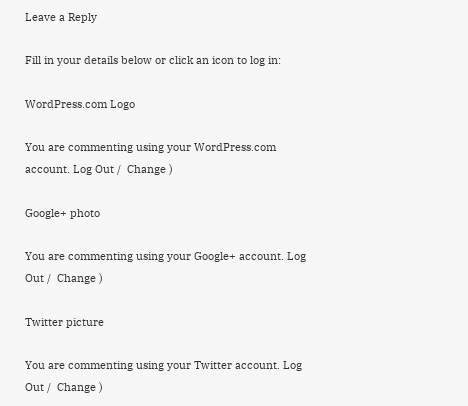Leave a Reply

Fill in your details below or click an icon to log in:

WordPress.com Logo

You are commenting using your WordPress.com account. Log Out /  Change )

Google+ photo

You are commenting using your Google+ account. Log Out /  Change )

Twitter picture

You are commenting using your Twitter account. Log Out /  Change )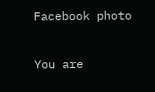Facebook photo

You are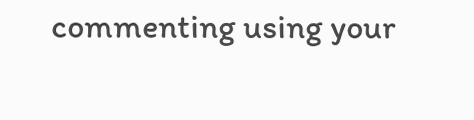commenting using your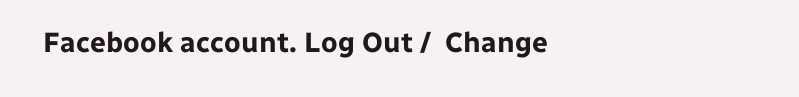Facebook account. Log Out /  Change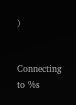)


Connecting to %s